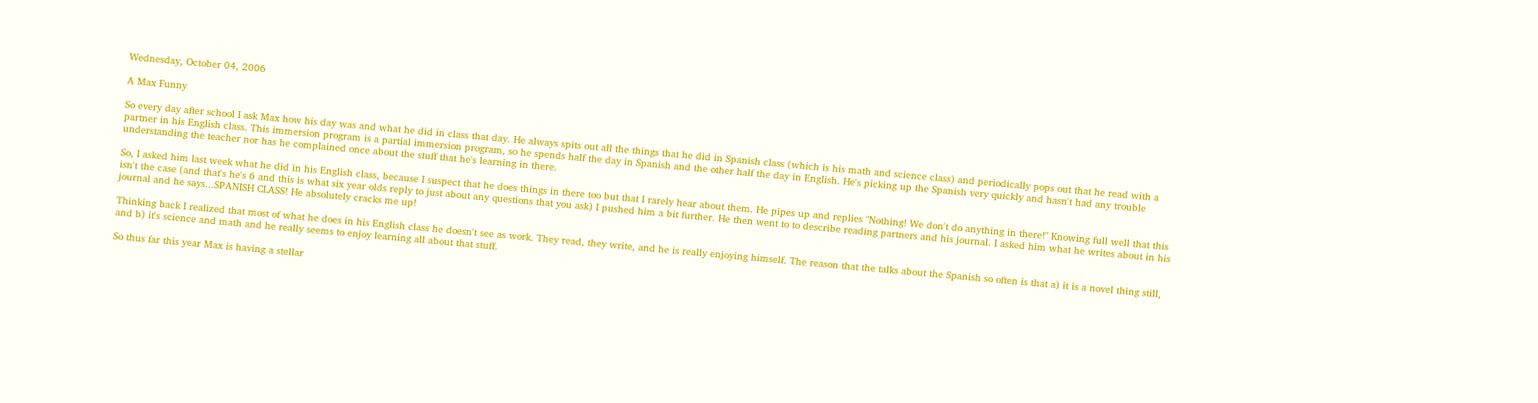Wednesday, October 04, 2006

A Max Funny

So every day after school I ask Max how his day was and what he did in class that day. He always spits out all the things that he did in Spanish class (which is his math and science class) and periodically pops out that he read with a partner in his English class. This immersion program is a partial immersion program, so he spends half the day in Spanish and the other half the day in English. He's picking up the Spanish very quickly and hasn't had any trouble understanding the teacher nor has he complained once about the stuff that he's learning in there.

So, I asked him last week what he did in his English class, because I suspect that he does things in there too but that I rarely hear about them. He pipes up and replies "Nothing! We don't do anything in there!" Knowing full well that this isn't the case (and that's he's 6 and this is what six year olds reply to just about any questions that you ask) I pushed him a bit further. He then went to to describe reading partners and his journal. I asked him what he writes about in his journal and he says...SPANISH CLASS! He absolutely cracks me up!

Thinking back I realized that most of what he does in his English class he doesn't see as work. They read, they write, and he is really enjoying himself. The reason that the talks about the Spanish so often is that a) it is a novel thing still, and b) it's science and math and he really seems to enjoy learning all about that stuff.

So thus far this year Max is having a stellar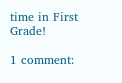time in First Grade!

1 comment: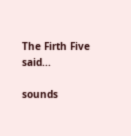The Firth Five said...

sounds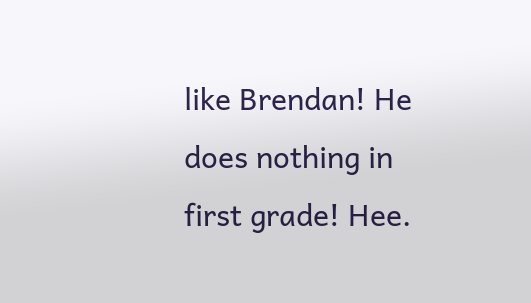like Brendan! He does nothing in first grade! Hee.